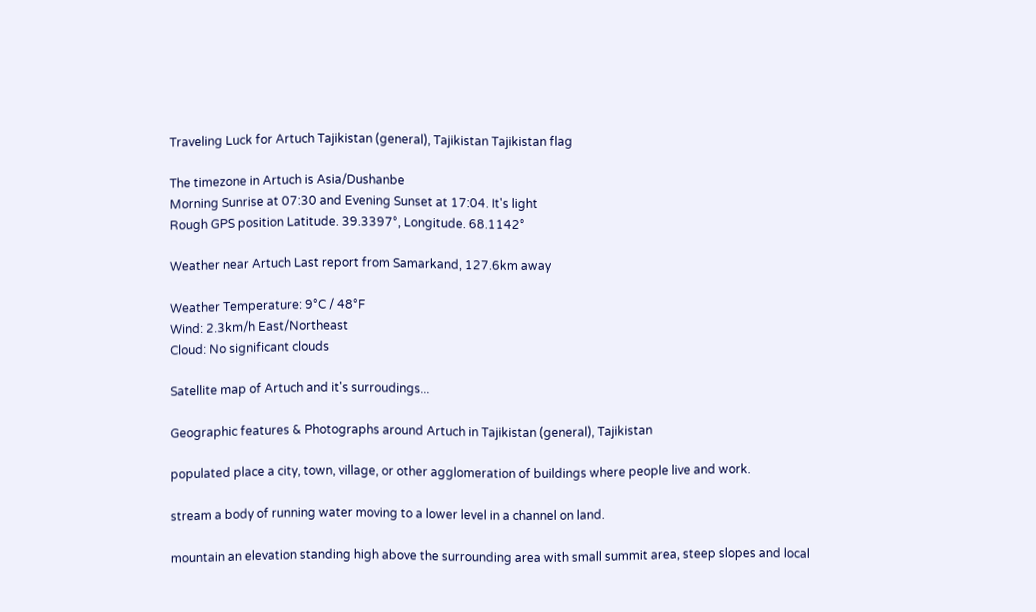Traveling Luck for Artuch Tajikistan (general), Tajikistan Tajikistan flag

The timezone in Artuch is Asia/Dushanbe
Morning Sunrise at 07:30 and Evening Sunset at 17:04. It's light
Rough GPS position Latitude. 39.3397°, Longitude. 68.1142°

Weather near Artuch Last report from Samarkand, 127.6km away

Weather Temperature: 9°C / 48°F
Wind: 2.3km/h East/Northeast
Cloud: No significant clouds

Satellite map of Artuch and it's surroudings...

Geographic features & Photographs around Artuch in Tajikistan (general), Tajikistan

populated place a city, town, village, or other agglomeration of buildings where people live and work.

stream a body of running water moving to a lower level in a channel on land.

mountain an elevation standing high above the surrounding area with small summit area, steep slopes and local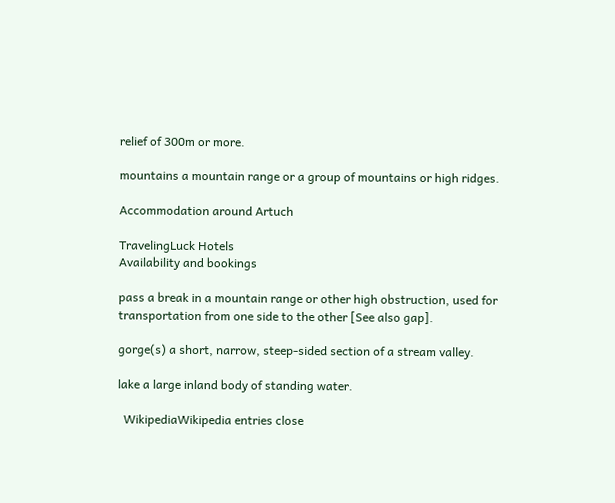relief of 300m or more.

mountains a mountain range or a group of mountains or high ridges.

Accommodation around Artuch

TravelingLuck Hotels
Availability and bookings

pass a break in a mountain range or other high obstruction, used for transportation from one side to the other [See also gap].

gorge(s) a short, narrow, steep-sided section of a stream valley.

lake a large inland body of standing water.

  WikipediaWikipedia entries close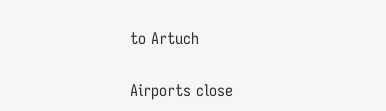to Artuch

Airports close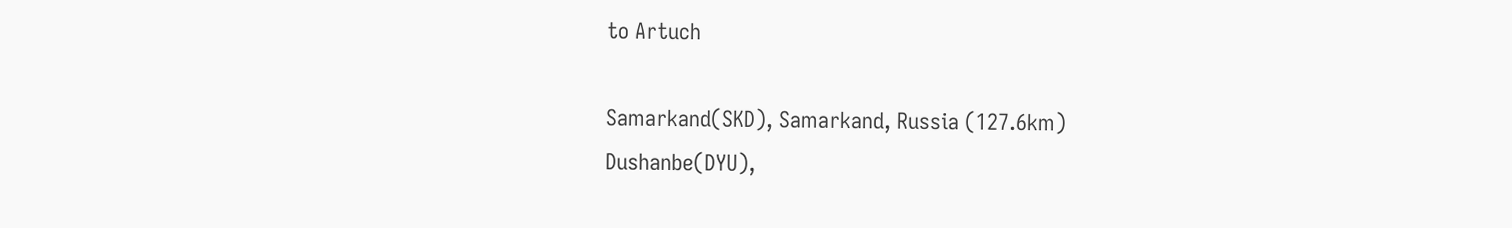to Artuch

Samarkand(SKD), Samarkand, Russia (127.6km)
Dushanbe(DYU),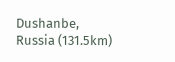Dushanbe, Russia (131.5km)